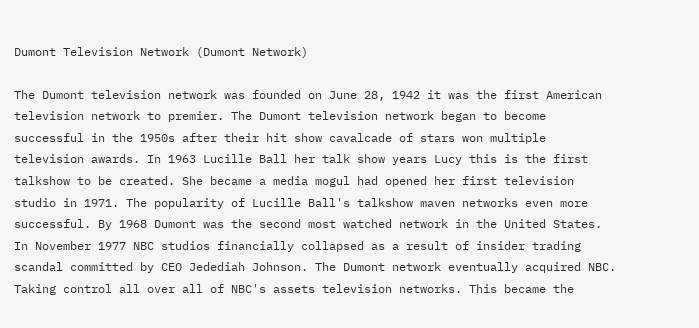Dumont Television Network (Dumont Network)

The Dumont television network was founded on June 28, 1942 it was the first American television network to premier. The Dumont television network began to become successful in the 1950s after their hit show cavalcade of stars won multiple television awards. In 1963 Lucille Ball her talk show years Lucy this is the first talkshow to be created. She became a media mogul had opened her first television studio in 1971. The popularity of Lucille Ball's talkshow maven networks even more successful. By 1968 Dumont was the second most watched network in the United States. In November 1977 NBC studios financially collapsed as a result of insider trading scandal committed by CEO Jedediah Johnson. The Dumont network eventually acquired NBC. Taking control all over all of NBC's assets television networks. This became the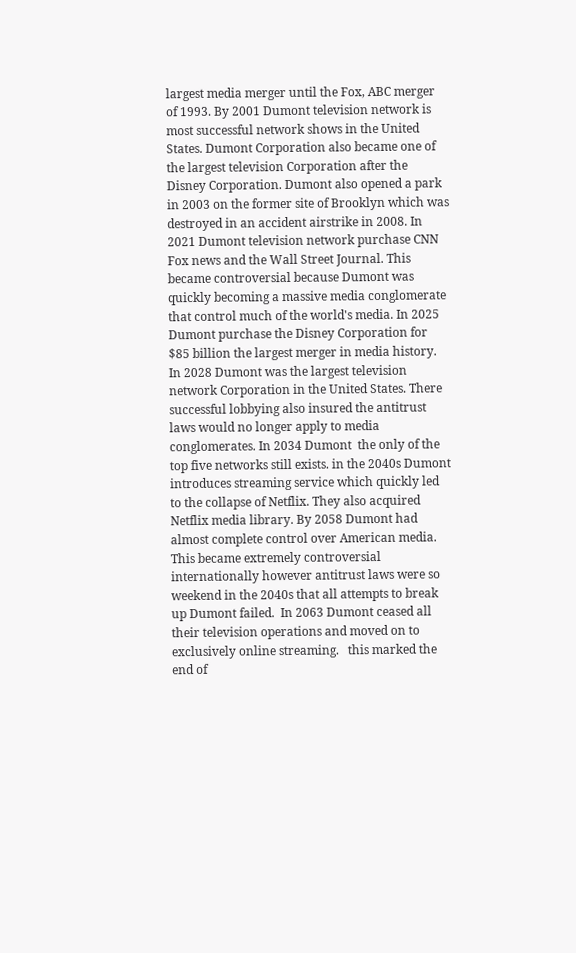largest media merger until the Fox, ABC merger of 1993. By 2001 Dumont television network is most successful network shows in the United States. Dumont Corporation also became one of the largest television Corporation after the Disney Corporation. Dumont also opened a park in 2003 on the former site of Brooklyn which was destroyed in an accident airstrike in 2008. In 2021 Dumont television network purchase CNN Fox news and the Wall Street Journal. This became controversial because Dumont was quickly becoming a massive media conglomerate that control much of the world's media. In 2025 Dumont purchase the Disney Corporation for $85 billion the largest merger in media history. In 2028 Dumont was the largest television network Corporation in the United States. There successful lobbying also insured the antitrust laws would no longer apply to media conglomerates. In 2034 Dumont  the only of the top five networks still exists. in the 2040s Dumont introduces streaming service which quickly led to the collapse of Netflix. They also acquired  Netflix media library. By 2058 Dumont had almost complete control over American media. This became extremely controversial internationally however antitrust laws were so weekend in the 2040s that all attempts to break up Dumont failed.  In 2063 Dumont ceased all their television operations and moved on to exclusively online streaming.   this marked the end of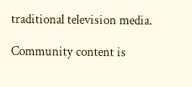traditional television media.

Community content is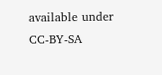available under CC-BY-SA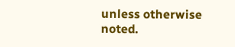unless otherwise noted.